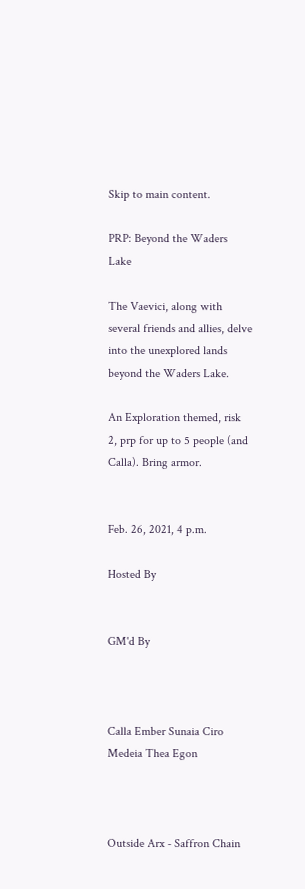Skip to main content.

PRP: Beyond the Waders Lake

The Vaevici, along with several friends and allies, delve into the unexplored lands beyond the Waders Lake.

An Exploration themed, risk 2, prp for up to 5 people (and Calla). Bring armor.


Feb. 26, 2021, 4 p.m.

Hosted By


GM'd By



Calla Ember Sunaia Ciro Medeia Thea Egon



Outside Arx - Saffron Chain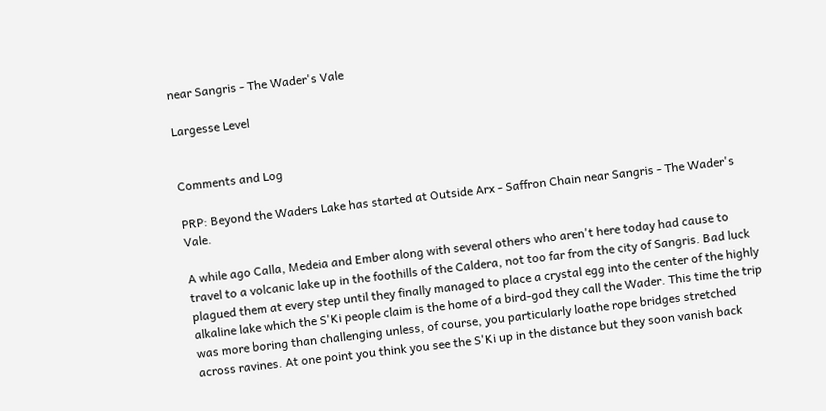near Sangris - The Wader's Vale

Largesse Level


Comments and Log

PRP: Beyond the Waders Lake has started at Outside Arx - Saffron Chain near Sangris - The Wader's Vale.

A while ago Calla, Medeia and Ember along with several others who aren't here today had cause to travel to a volcanic lake up in the foothills of the Caldera, not too far from the city of Sangris. Bad luck plagued them at every step until they finally managed to place a crystal egg into the center of the highly alkaline lake which the S'Ki people claim is the home of a bird-god they call the Wader. This time the trip was more boring than challenging unless, of course, you particularly loathe rope bridges stretched across ravines. At one point you think you see the S'Ki up in the distance but they soon vanish back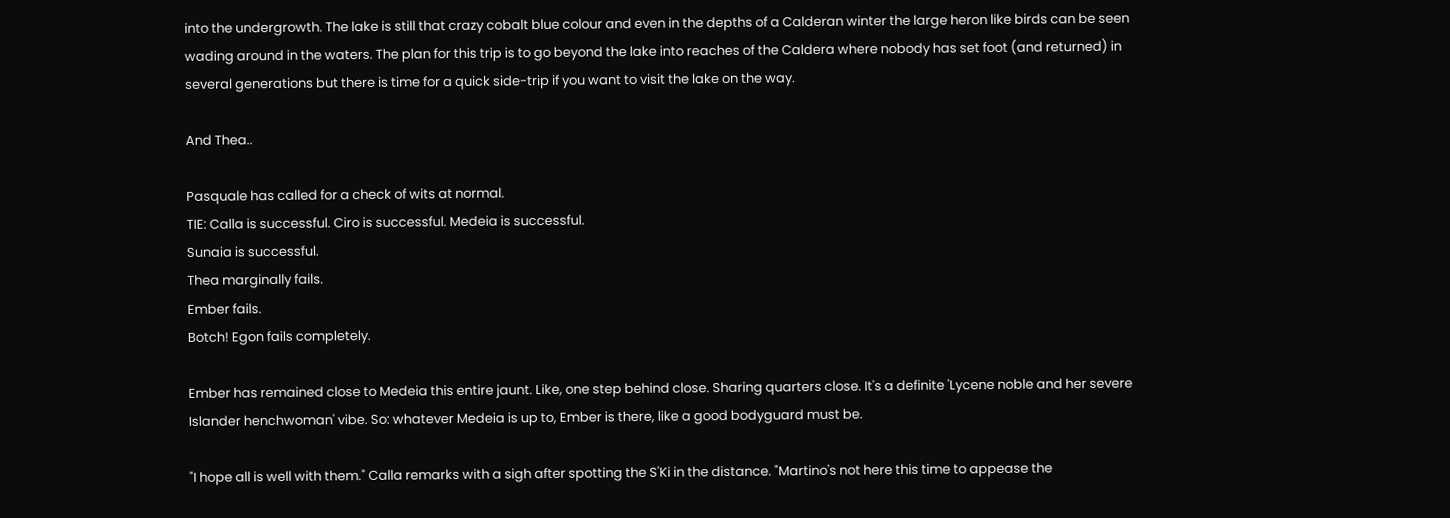into the undergrowth. The lake is still that crazy cobalt blue colour and even in the depths of a Calderan winter the large heron like birds can be seen wading around in the waters. The plan for this trip is to go beyond the lake into reaches of the Caldera where nobody has set foot (and returned) in several generations but there is time for a quick side-trip if you want to visit the lake on the way.

And Thea..

Pasquale has called for a check of wits at normal.
TIE: Calla is successful. Ciro is successful. Medeia is successful.
Sunaia is successful.
Thea marginally fails.
Ember fails.
Botch! Egon fails completely.

Ember has remained close to Medeia this entire jaunt. Like, one step behind close. Sharing quarters close. It's a definite 'Lycene noble and her severe Islander henchwoman' vibe. So: whatever Medeia is up to, Ember is there, like a good bodyguard must be.

"I hope all is well with them." Calla remarks with a sigh after spotting the S'Ki in the distance. "Martino's not here this time to appease the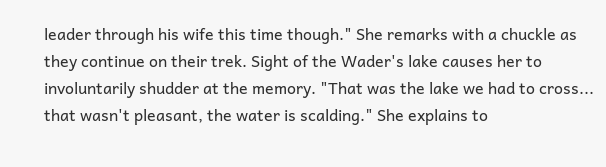leader through his wife this time though." She remarks with a chuckle as they continue on their trek. Sight of the Wader's lake causes her to involuntarily shudder at the memory. "That was the lake we had to cross... that wasn't pleasant, the water is scalding." She explains to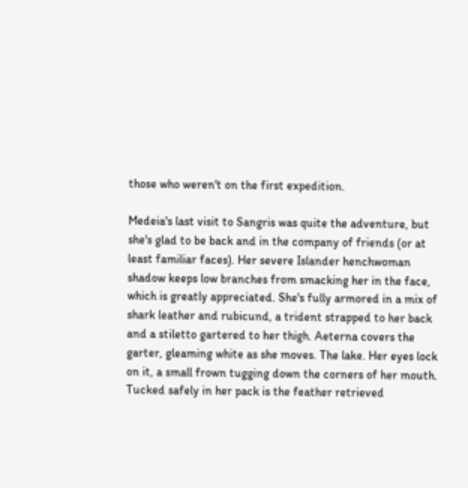those who weren't on the first expedition.

Medeia's last visit to Sangris was quite the adventure, but she's glad to be back and in the company of friends (or at least familiar faces). Her severe Islander henchwoman shadow keeps low branches from smacking her in the face, which is greatly appreciated. She's fully armored in a mix of shark leather and rubicund, a trident strapped to her back and a stiletto gartered to her thigh. Aeterna covers the garter, gleaming white as she moves. The lake. Her eyes lock on it, a small frown tugging down the corners of her mouth. Tucked safely in her pack is the feather retrieved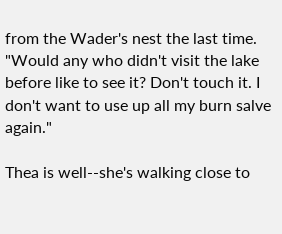from the Wader's nest the last time. "Would any who didn't visit the lake before like to see it? Don't touch it. I don't want to use up all my burn salve again."

Thea is well--she's walking close to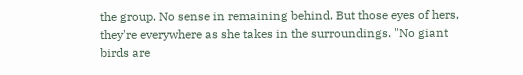the group. No sense in remaining behind. But those eyes of hers, they're everywhere as she takes in the surroundings. "No giant birds are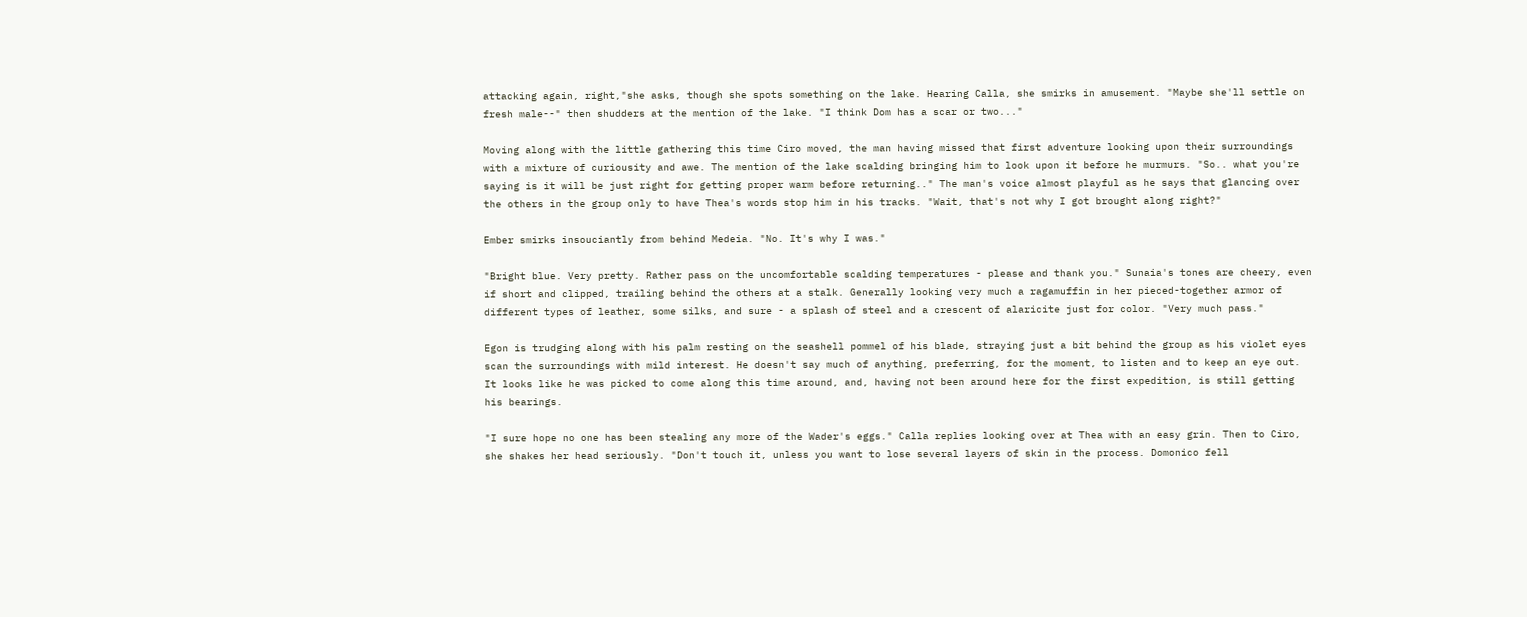attacking again, right,"she asks, though she spots something on the lake. Hearing Calla, she smirks in amusement. "Maybe she'll settle on fresh male--" then shudders at the mention of the lake. "I think Dom has a scar or two..."

Moving along with the little gathering this time Ciro moved, the man having missed that first adventure looking upon their surroundings with a mixture of curiousity and awe. The mention of the lake scalding bringing him to look upon it before he murmurs. "So.. what you're saying is it will be just right for getting proper warm before returning.." The man's voice almost playful as he says that glancing over the others in the group only to have Thea's words stop him in his tracks. "Wait, that's not why I got brought along right?"

Ember smirks insouciantly from behind Medeia. "No. It's why I was."

"Bright blue. Very pretty. Rather pass on the uncomfortable scalding temperatures - please and thank you." Sunaia's tones are cheery, even if short and clipped, trailing behind the others at a stalk. Generally looking very much a ragamuffin in her pieced-together armor of different types of leather, some silks, and sure - a splash of steel and a crescent of alaricite just for color. "Very much pass."

Egon is trudging along with his palm resting on the seashell pommel of his blade, straying just a bit behind the group as his violet eyes scan the surroundings with mild interest. He doesn't say much of anything, preferring, for the moment, to listen and to keep an eye out. It looks like he was picked to come along this time around, and, having not been around here for the first expedition, is still getting his bearings.

"I sure hope no one has been stealing any more of the Wader's eggs." Calla replies looking over at Thea with an easy grin. Then to Ciro, she shakes her head seriously. "Don't touch it, unless you want to lose several layers of skin in the process. Domonico fell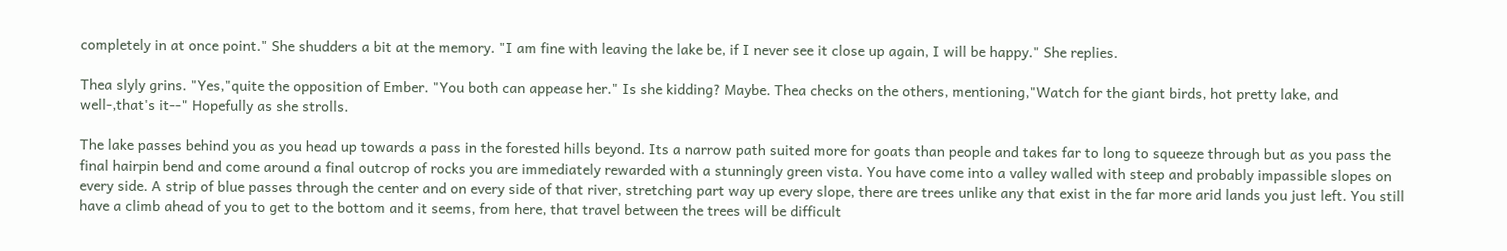completely in at once point." She shudders a bit at the memory. "I am fine with leaving the lake be, if I never see it close up again, I will be happy." She replies.

Thea slyly grins. "Yes,"quite the opposition of Ember. "You both can appease her." Is she kidding? Maybe. Thea checks on the others, mentioning,"Watch for the giant birds, hot pretty lake, and well-,that's it--" Hopefully as she strolls.

The lake passes behind you as you head up towards a pass in the forested hills beyond. Its a narrow path suited more for goats than people and takes far to long to squeeze through but as you pass the final hairpin bend and come around a final outcrop of rocks you are immediately rewarded with a stunningly green vista. You have come into a valley walled with steep and probably impassible slopes on every side. A strip of blue passes through the center and on every side of that river, stretching part way up every slope, there are trees unlike any that exist in the far more arid lands you just left. You still have a climb ahead of you to get to the bottom and it seems, from here, that travel between the trees will be difficult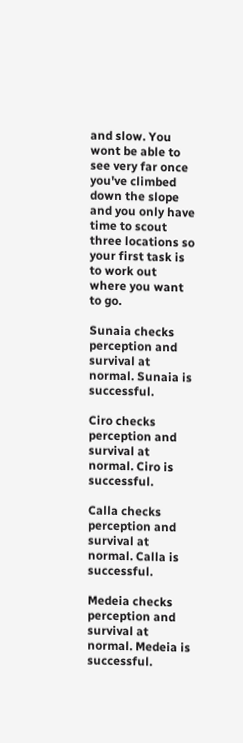and slow. You wont be able to see very far once you've climbed down the slope and you only have time to scout three locations so your first task is to work out where you want to go.

Sunaia checks perception and survival at normal. Sunaia is successful.

Ciro checks perception and survival at normal. Ciro is successful.

Calla checks perception and survival at normal. Calla is successful.

Medeia checks perception and survival at normal. Medeia is successful.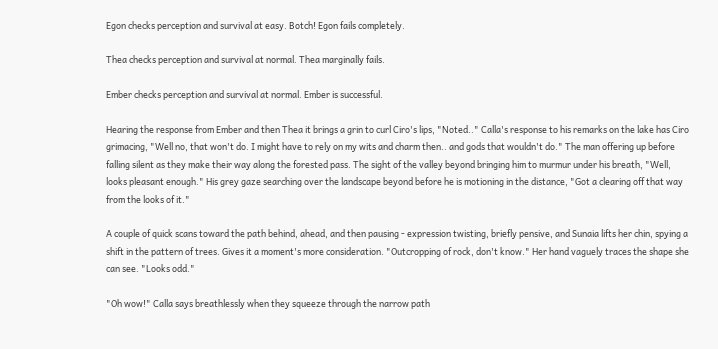Egon checks perception and survival at easy. Botch! Egon fails completely.

Thea checks perception and survival at normal. Thea marginally fails.

Ember checks perception and survival at normal. Ember is successful.

Hearing the response from Ember and then Thea it brings a grin to curl Ciro's lips, "Noted.." Calla's response to his remarks on the lake has Ciro grimacing, "Well no, that won't do. I might have to rely on my wits and charm then.. and gods that wouldn't do." The man offering up before falling silent as they make their way along the forested pass. The sight of the valley beyond bringing him to murmur under his breath, "Well, looks pleasant enough." His grey gaze searching over the landscape beyond before he is motioning in the distance, "Got a clearing off that way from the looks of it."

A couple of quick scans toward the path behind, ahead, and then pausing - expression twisting, briefly pensive, and Sunaia lifts her chin, spying a shift in the pattern of trees. Gives it a moment's more consideration. "Outcropping of rock, don't know." Her hand vaguely traces the shape she can see. "Looks odd."

"Oh wow!" Calla says breathlessly when they squeeze through the narrow path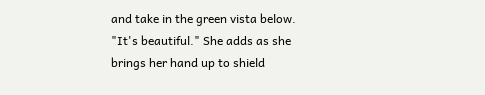and take in the green vista below. "It's beautiful." She adds as she brings her hand up to shield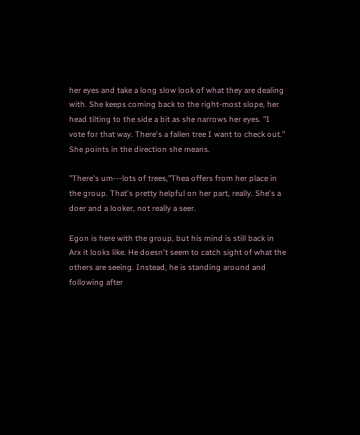her eyes and take a long slow look of what they are dealing with. She keeps coming back to the right-most slope, her head tilting to the side a bit as she narrows her eyes. "I vote for that way. There's a fallen tree I want to check out." She points in the direction she means.

"There's um---lots of trees,"Thea offers from her place in the group. That's pretty helpful on her part, really. She's a doer and a looker, not really a seer.

Egon is here with the group, but his mind is still back in Arx it looks like. He doesn't seem to catch sight of what the others are seeing. Instead, he is standing around and following after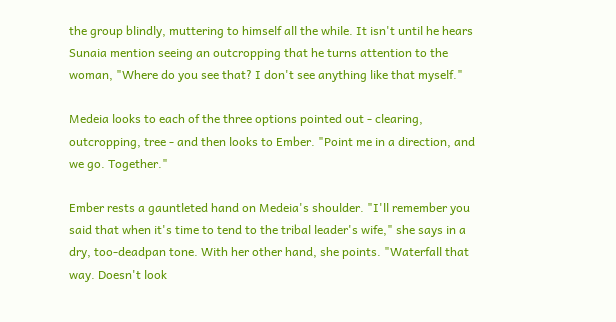the group blindly, muttering to himself all the while. It isn't until he hears Sunaia mention seeing an outcropping that he turns attention to the woman, "Where do you see that? I don't see anything like that myself."

Medeia looks to each of the three options pointed out - clearing, outcropping, tree - and then looks to Ember. "Point me in a direction, and we go. Together."

Ember rests a gauntleted hand on Medeia's shoulder. "I'll remember you said that when it's time to tend to the tribal leader's wife," she says in a dry, too-deadpan tone. With her other hand, she points. "Waterfall that way. Doesn't look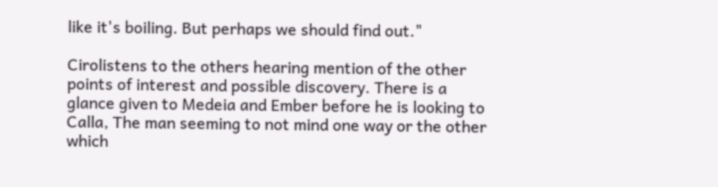like it's boiling. But perhaps we should find out."

Cirolistens to the others hearing mention of the other points of interest and possible discovery. There is a glance given to Medeia and Ember before he is looking to Calla, The man seeming to not mind one way or the other which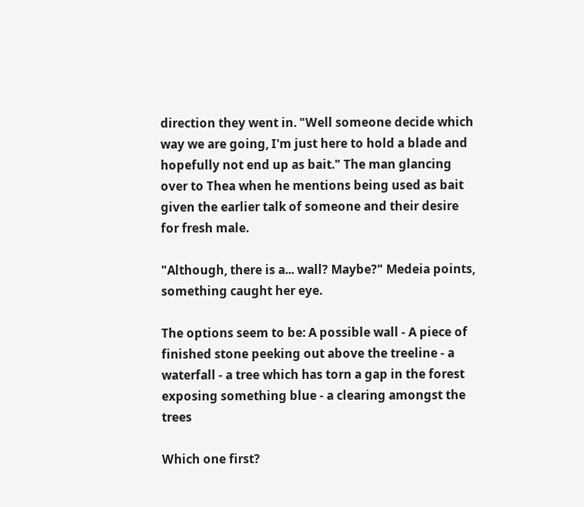direction they went in. "Well someone decide which way we are going, I'm just here to hold a blade and hopefully not end up as bait." The man glancing over to Thea when he mentions being used as bait given the earlier talk of someone and their desire for fresh male.

"Although, there is a... wall? Maybe?" Medeia points, something caught her eye.

The options seem to be: A possible wall - A piece of finished stone peeking out above the treeline - a waterfall - a tree which has torn a gap in the forest exposing something blue - a clearing amongst the trees

Which one first?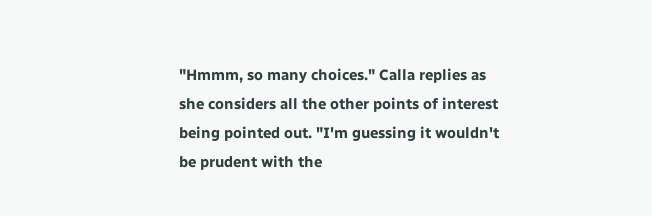"Hmmm, so many choices." Calla replies as she considers all the other points of interest being pointed out. "I'm guessing it wouldn't be prudent with the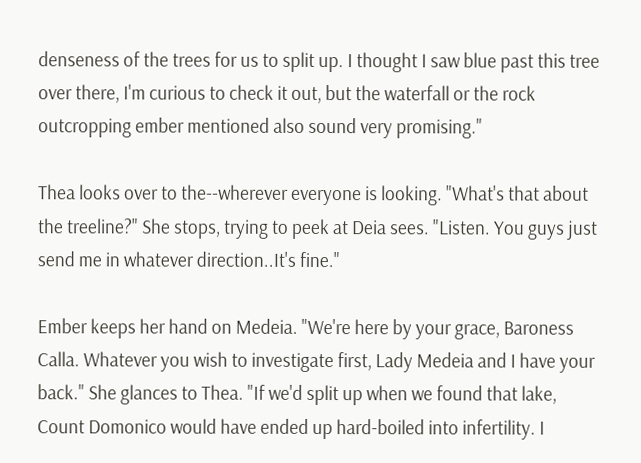denseness of the trees for us to split up. I thought I saw blue past this tree over there, I'm curious to check it out, but the waterfall or the rock outcropping ember mentioned also sound very promising."

Thea looks over to the--wherever everyone is looking. "What's that about the treeline?" She stops, trying to peek at Deia sees. "Listen. You guys just send me in whatever direction..It's fine."

Ember keeps her hand on Medeia. "We're here by your grace, Baroness Calla. Whatever you wish to investigate first, Lady Medeia and I have your back." She glances to Thea. "If we'd split up when we found that lake, Count Domonico would have ended up hard-boiled into infertility. I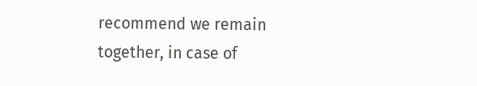recommend we remain together, in case of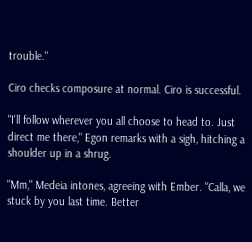trouble."

Ciro checks composure at normal. Ciro is successful.

"I'll follow wherever you all choose to head to. Just direct me there," Egon remarks with a sigh, hitching a shoulder up in a shrug.

"Mm," Medeia intones, agreeing with Ember. "Calla, we stuck by you last time. Better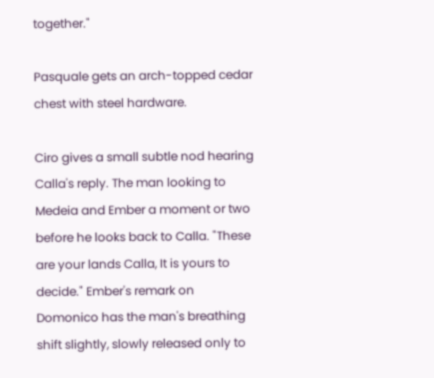together."

Pasquale gets an arch-topped cedar chest with steel hardware.

Ciro gives a small subtle nod hearing Calla's reply. The man looking to Medeia and Ember a moment or two before he looks back to Calla. "These are your lands Calla, It is yours to decide." Ember's remark on Domonico has the man's breathing shift slightly, slowly released only to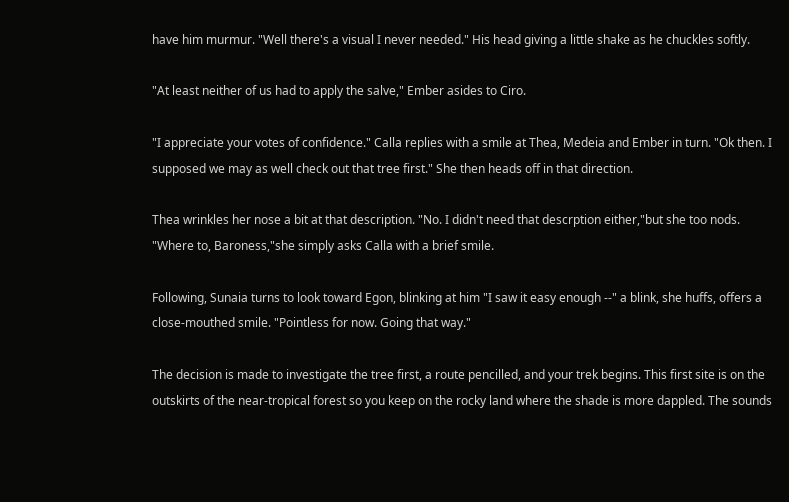have him murmur. "Well there's a visual I never needed." His head giving a little shake as he chuckles softly.

"At least neither of us had to apply the salve," Ember asides to Ciro.

"I appreciate your votes of confidence." Calla replies with a smile at Thea, Medeia and Ember in turn. "Ok then. I supposed we may as well check out that tree first." She then heads off in that direction.

Thea wrinkles her nose a bit at that description. "No. I didn't need that descrption either,"but she too nods. "Where to, Baroness,"she simply asks Calla with a brief smile.

Following, Sunaia turns to look toward Egon, blinking at him "I saw it easy enough --" a blink, she huffs, offers a close-mouthed smile. "Pointless for now. Going that way."

The decision is made to investigate the tree first, a route pencilled, and your trek begins. This first site is on the outskirts of the near-tropical forest so you keep on the rocky land where the shade is more dappled. The sounds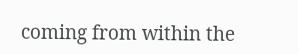coming from within the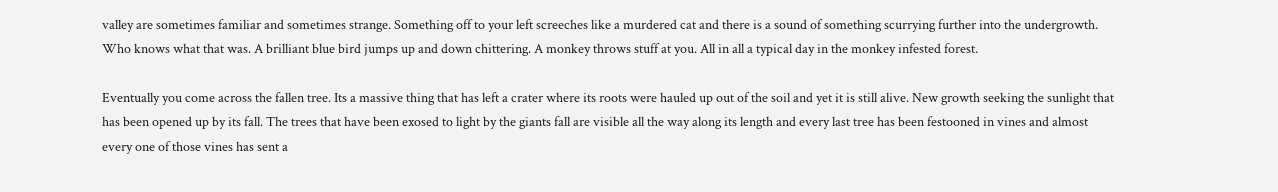valley are sometimes familiar and sometimes strange. Something off to your left screeches like a murdered cat and there is a sound of something scurrying further into the undergrowth. Who knows what that was. A brilliant blue bird jumps up and down chittering. A monkey throws stuff at you. All in all a typical day in the monkey infested forest.

Eventually you come across the fallen tree. Its a massive thing that has left a crater where its roots were hauled up out of the soil and yet it is still alive. New growth seeking the sunlight that has been opened up by its fall. The trees that have been exosed to light by the giants fall are visible all the way along its length and every last tree has been festooned in vines and almost every one of those vines has sent a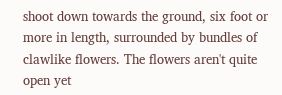shoot down towards the ground, six foot or more in length, surrounded by bundles of clawlike flowers. The flowers aren't quite open yet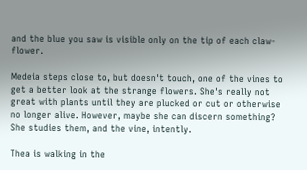and the blue you saw is visible only on the tip of each claw-flower.

Medeia steps close to, but doesn't touch, one of the vines to get a better look at the strange flowers. She's really not great with plants until they are plucked or cut or otherwise no longer alive. However, maybe she can discern something? She studies them, and the vine, intently.

Thea is walking in the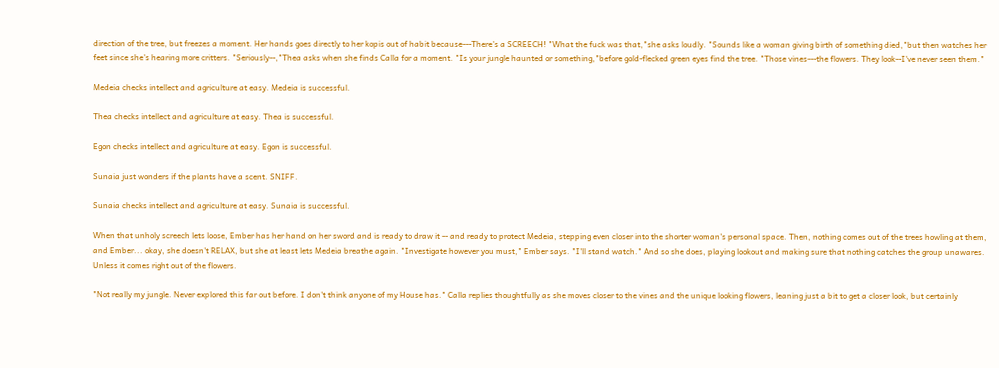direction of the tree, but freezes a moment. Her hands goes directly to her kopis out of habit because---There's a SCREECH! "What the fuck was that,"she asks loudly. "Sounds like a woman giving birth of something died,"but then watches her feet since she's hearing more critters. "Seriously--,"Thea asks when she finds Calla for a moment. "Is your jungle haunted or something,"before gold-flecked green eyes find the tree. "Those vines---the flowers. They look--I've never seen them."

Medeia checks intellect and agriculture at easy. Medeia is successful.

Thea checks intellect and agriculture at easy. Thea is successful.

Egon checks intellect and agriculture at easy. Egon is successful.

Sunaia just wonders if the plants have a scent. SNIFF.

Sunaia checks intellect and agriculture at easy. Sunaia is successful.

When that unholy screech lets loose, Ember has her hand on her sword and is ready to draw it -- and ready to protect Medeia, stepping even closer into the shorter woman's personal space. Then, nothing comes out of the trees howling at them, and Ember... okay, she doesn't RELAX, but she at least lets Medeia breathe again. "Investigate however you must," Ember says. "I'll stand watch." And so she does, playing lookout and making sure that nothing catches the group unawares. Unless it comes right out of the flowers.

"Not really my jungle. Never explored this far out before. I don't think anyone of my House has." Calla replies thoughtfully as she moves closer to the vines and the unique looking flowers, leaning just a bit to get a closer look, but certainly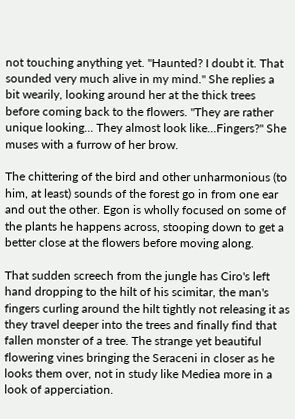not touching anything yet. "Haunted? I doubt it. That sounded very much alive in my mind." She replies a bit wearily, looking around her at the thick trees before coming back to the flowers. "They are rather unique looking... They almost look like...Fingers?" She muses with a furrow of her brow.

The chittering of the bird and other unharmonious (to him, at least) sounds of the forest go in from one ear and out the other. Egon is wholly focused on some of the plants he happens across, stooping down to get a better close at the flowers before moving along.

That sudden screech from the jungle has Ciro's left hand dropping to the hilt of his scimitar, the man's fingers curling around the hilt tightly not releasing it as they travel deeper into the trees and finally find that fallen monster of a tree. The strange yet beautiful flowering vines bringing the Seraceni in closer as he looks them over, not in study like Mediea more in a look of apperciation.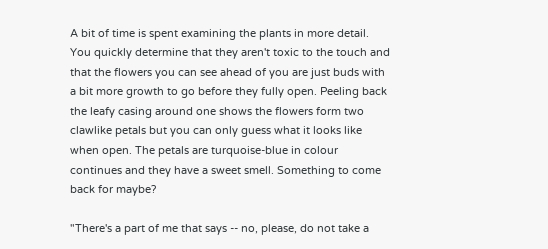A bit of time is spent examining the plants in more detail. You quickly determine that they aren't toxic to the touch and that the flowers you can see ahead of you are just buds with a bit more growth to go before they fully open. Peeling back the leafy casing around one shows the flowers form two clawlike petals but you can only guess what it looks like when open. The petals are turquoise-blue in colour continues and they have a sweet smell. Something to come back for maybe?

"There's a part of me that says -- no, please, do not take a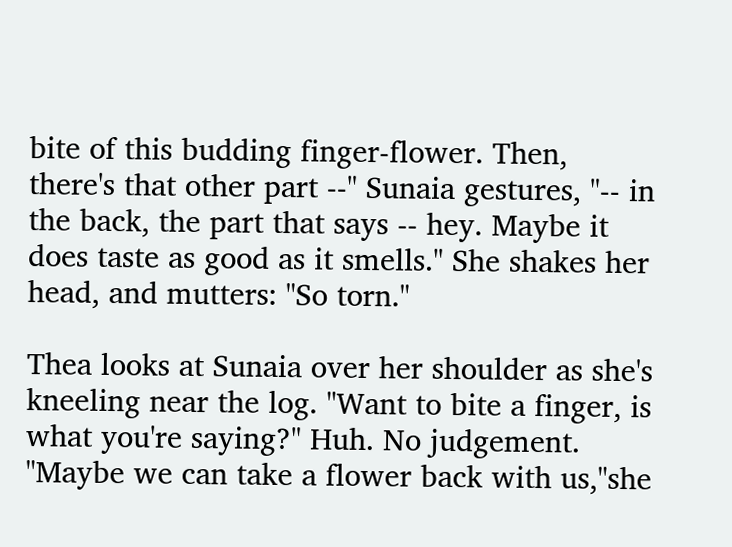bite of this budding finger-flower. Then, there's that other part --" Sunaia gestures, "-- in the back, the part that says -- hey. Maybe it does taste as good as it smells." She shakes her head, and mutters: "So torn."

Thea looks at Sunaia over her shoulder as she's kneeling near the log. "Want to bite a finger, is what you're saying?" Huh. No judgement. "Maybe we can take a flower back with us,"she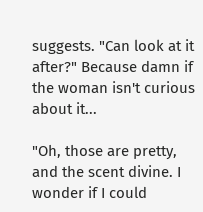suggests. "Can look at it after?" Because damn if the woman isn't curious about it...

"Oh, those are pretty, and the scent divine. I wonder if I could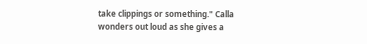take clippings or something." Calla wonders out loud as she gives a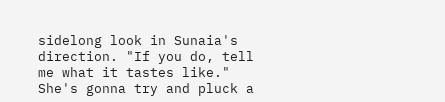sidelong look in Sunaia's direction. "If you do, tell me what it tastes like." She's gonna try and pluck a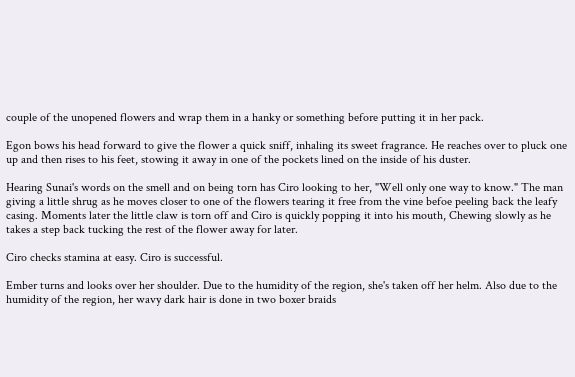couple of the unopened flowers and wrap them in a hanky or something before putting it in her pack.

Egon bows his head forward to give the flower a quick sniff, inhaling its sweet fragrance. He reaches over to pluck one up and then rises to his feet, stowing it away in one of the pockets lined on the inside of his duster.

Hearing Sunai's words on the smell and on being torn has Ciro looking to her, "Well only one way to know." The man giving a little shrug as he moves closer to one of the flowers tearing it free from the vine befoe peeling back the leafy casing. Moments later the little claw is torn off and Ciro is quickly popping it into his mouth, Chewing slowly as he takes a step back tucking the rest of the flower away for later.

Ciro checks stamina at easy. Ciro is successful.

Ember turns and looks over her shoulder. Due to the humidity of the region, she's taken off her helm. Also due to the humidity of the region, her wavy dark hair is done in two boxer braids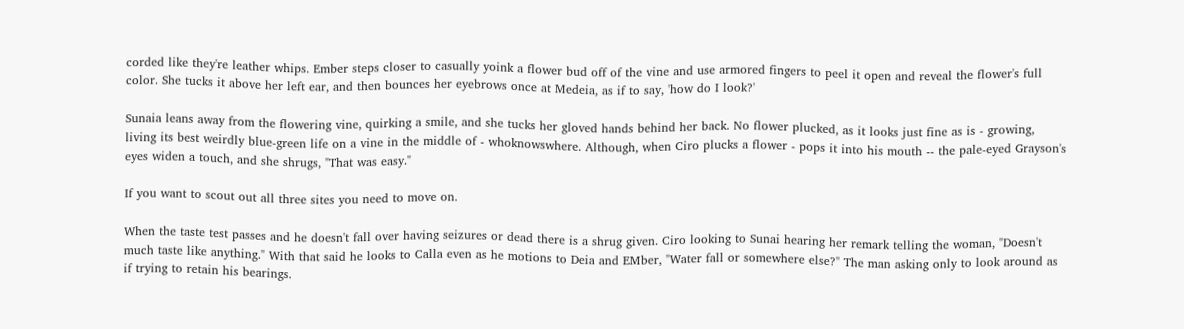corded like they're leather whips. Ember steps closer to casually yoink a flower bud off of the vine and use armored fingers to peel it open and reveal the flower's full color. She tucks it above her left ear, and then bounces her eyebrows once at Medeia, as if to say, 'how do I look?'

Sunaia leans away from the flowering vine, quirking a smile, and she tucks her gloved hands behind her back. No flower plucked, as it looks just fine as is - growing, living its best weirdly blue-green life on a vine in the middle of - whoknowswhere. Although, when Ciro plucks a flower - pops it into his mouth -- the pale-eyed Grayson's eyes widen a touch, and she shrugs, "That was easy."

If you want to scout out all three sites you need to move on.

When the taste test passes and he doesn't fall over having seizures or dead there is a shrug given. Ciro looking to Sunai hearing her remark telling the woman, "Doesn't much taste like anything." With that said he looks to Calla even as he motions to Deia and EMber, "Water fall or somewhere else?" The man asking only to look around as if trying to retain his bearings.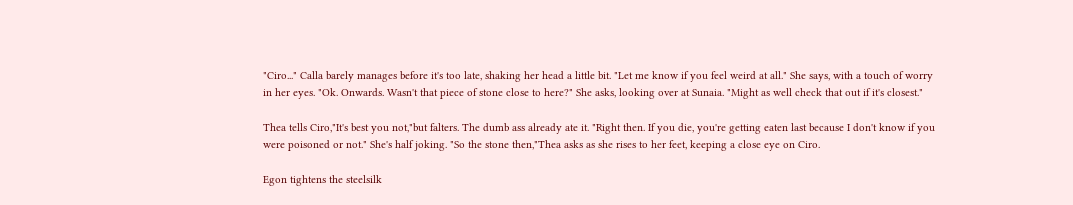"Ciro..." Calla barely manages before it's too late, shaking her head a little bit. "Let me know if you feel weird at all." She says, with a touch of worry in her eyes. "Ok. Onwards. Wasn't that piece of stone close to here?" She asks, looking over at Sunaia. "Might as well check that out if it's closest."

Thea tells Ciro,"It's best you not,"but falters. The dumb ass already ate it. "Right then. If you die, you're getting eaten last because I don't know if you were poisoned or not." She's half joking. "So the stone then,"Thea asks as she rises to her feet, keeping a close eye on Ciro.

Egon tightens the steelsilk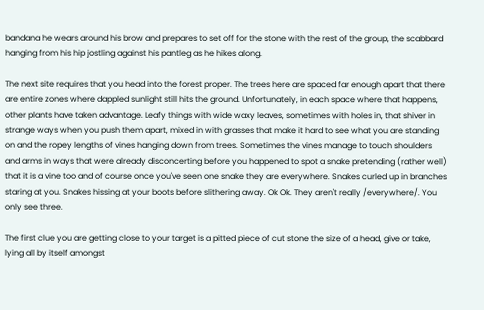bandana he wears around his brow and prepares to set off for the stone with the rest of the group, the scabbard hanging from his hip jostling against his pantleg as he hikes along.

The next site requires that you head into the forest proper. The trees here are spaced far enough apart that there are entire zones where dappled sunlight still hits the ground. Unfortunately, in each space where that happens, other plants have taken advantage. Leafy things with wide waxy leaves, sometimes with holes in, that shiver in strange ways when you push them apart, mixed in with grasses that make it hard to see what you are standing on and the ropey lengths of vines hanging down from trees. Sometimes the vines manage to touch shoulders and arms in ways that were already disconcerting before you happened to spot a snake pretending (rather well) that it is a vine too and of course once you've seen one snake they are everywhere. Snakes curled up in branches staring at you. Snakes hissing at your boots before slithering away. Ok Ok. They aren't really /everywhere/. You only see three.

The first clue you are getting close to your target is a pitted piece of cut stone the size of a head, give or take, lying all by itself amongst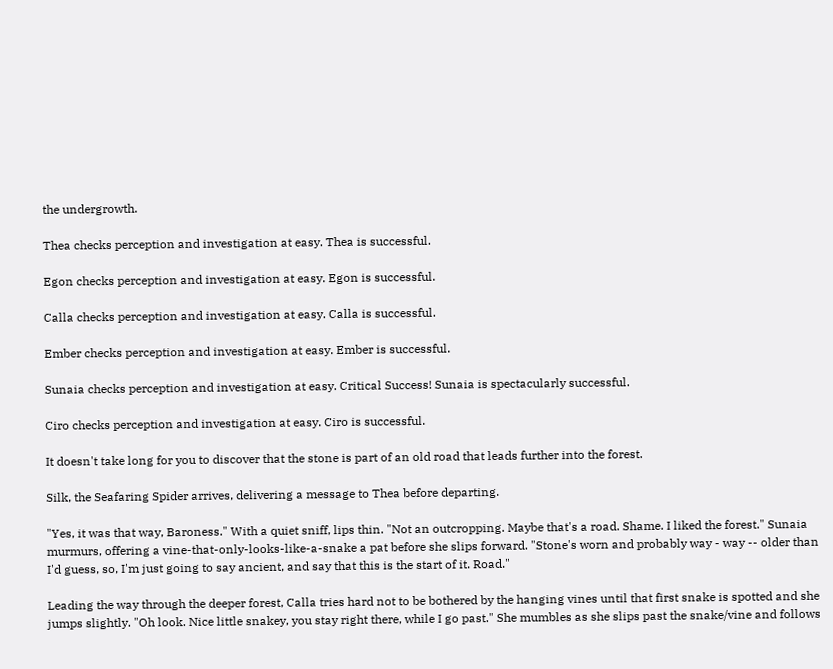the undergrowth.

Thea checks perception and investigation at easy. Thea is successful.

Egon checks perception and investigation at easy. Egon is successful.

Calla checks perception and investigation at easy. Calla is successful.

Ember checks perception and investigation at easy. Ember is successful.

Sunaia checks perception and investigation at easy. Critical Success! Sunaia is spectacularly successful.

Ciro checks perception and investigation at easy. Ciro is successful.

It doesn't take long for you to discover that the stone is part of an old road that leads further into the forest.

Silk, the Seafaring Spider arrives, delivering a message to Thea before departing.

"Yes, it was that way, Baroness." With a quiet sniff, lips thin. "Not an outcropping. Maybe that's a road. Shame. I liked the forest." Sunaia murmurs, offering a vine-that-only-looks-like-a-snake a pat before she slips forward. "Stone's worn and probably way - way -- older than I'd guess, so, I'm just going to say ancient, and say that this is the start of it. Road."

Leading the way through the deeper forest, Calla tries hard not to be bothered by the hanging vines until that first snake is spotted and she jumps slightly. "Oh look. Nice little snakey, you stay right there, while I go past." She mumbles as she slips past the snake/vine and follows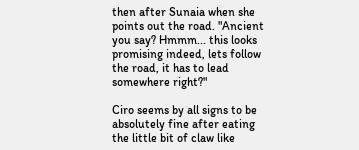then after Sunaia when she points out the road. "Ancient you say? Hmmm... this looks promising indeed, lets follow the road, it has to lead somewhere right?"

Ciro seems by all signs to be absolutely fine after eating the little bit of claw like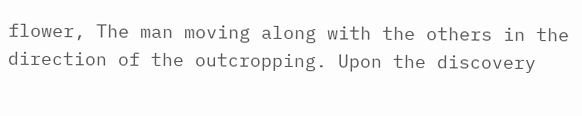flower, The man moving along with the others in the direction of the outcropping. Upon the discovery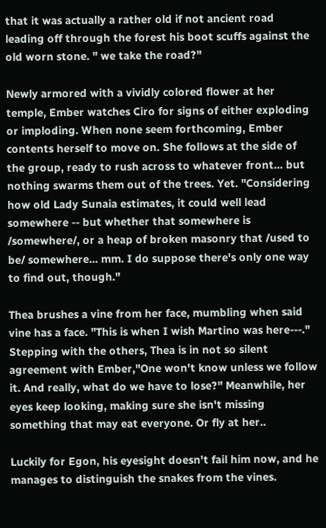that it was actually a rather old if not ancient road leading off through the forest his boot scuffs against the old worn stone. " we take the road?"

Newly armored with a vividly colored flower at her temple, Ember watches Ciro for signs of either exploding or imploding. When none seem forthcoming, Ember contents herself to move on. She follows at the side of the group, ready to rush across to whatever front... but nothing swarms them out of the trees. Yet. "Considering how old Lady Sunaia estimates, it could well lead somewhere -- but whether that somewhere is /somewhere/, or a heap of broken masonry that /used to be/ somewhere... mm. I do suppose there's only one way to find out, though."

Thea brushes a vine from her face, mumbling when said vine has a face. "This is when I wish Martino was here---." Stepping with the others, Thea is in not so silent agreement with Ember,"One won't know unless we follow it. And really, what do we have to lose?" Meanwhile, her eyes keep looking, making sure she isn't missing something that may eat everyone. Or fly at her..

Luckily for Egon, his eyesight doesn't fail him now, and he manages to distinguish the snakes from the vines.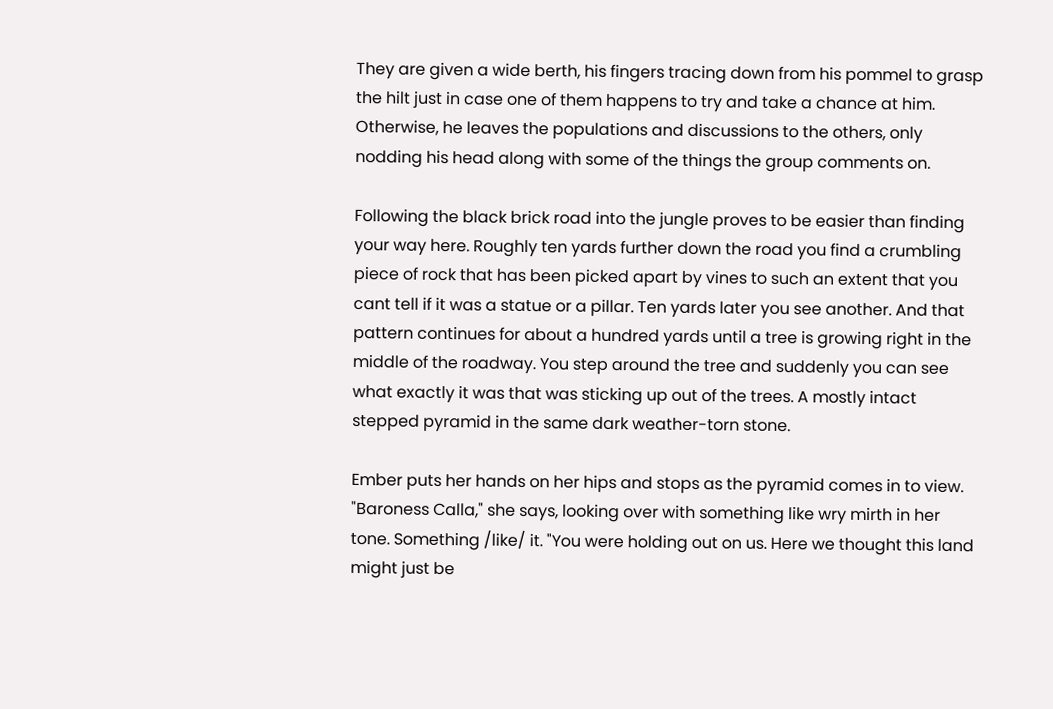They are given a wide berth, his fingers tracing down from his pommel to grasp the hilt just in case one of them happens to try and take a chance at him. Otherwise, he leaves the populations and discussions to the others, only nodding his head along with some of the things the group comments on.

Following the black brick road into the jungle proves to be easier than finding your way here. Roughly ten yards further down the road you find a crumbling piece of rock that has been picked apart by vines to such an extent that you cant tell if it was a statue or a pillar. Ten yards later you see another. And that pattern continues for about a hundred yards until a tree is growing right in the middle of the roadway. You step around the tree and suddenly you can see what exactly it was that was sticking up out of the trees. A mostly intact stepped pyramid in the same dark weather-torn stone.

Ember puts her hands on her hips and stops as the pyramid comes in to view. "Baroness Calla," she says, looking over with something like wry mirth in her tone. Something /like/ it. "You were holding out on us. Here we thought this land might just be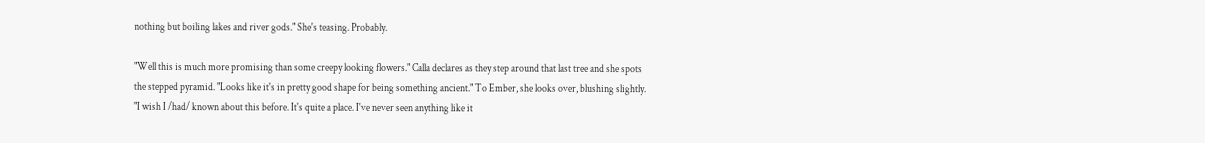nothing but boiling lakes and river gods." She's teasing. Probably.

"Well this is much more promising than some creepy looking flowers." Calla declares as they step around that last tree and she spots the stepped pyramid. "Looks like it's in pretty good shape for being something ancient." To Ember, she looks over, blushing slightly. "I wish I /had/ known about this before. It's quite a place. I've never seen anything like it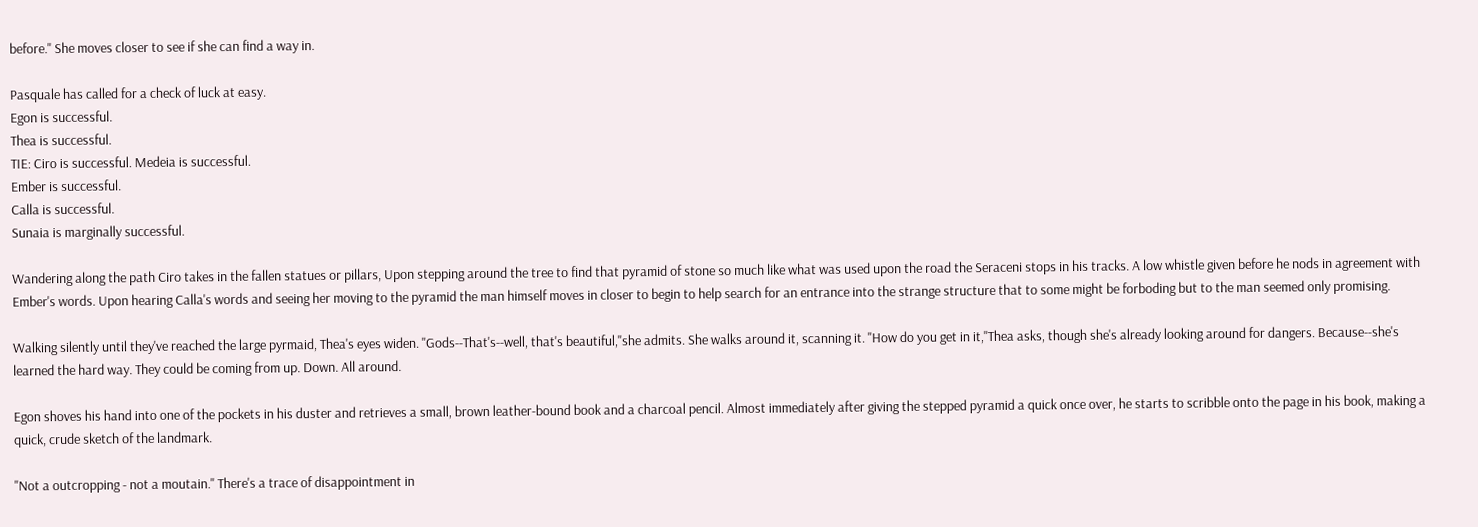before." She moves closer to see if she can find a way in.

Pasquale has called for a check of luck at easy.
Egon is successful.
Thea is successful.
TIE: Ciro is successful. Medeia is successful.
Ember is successful.
Calla is successful.
Sunaia is marginally successful.

Wandering along the path Ciro takes in the fallen statues or pillars, Upon stepping around the tree to find that pyramid of stone so much like what was used upon the road the Seraceni stops in his tracks. A low whistle given before he nods in agreement with Ember's words. Upon hearing Calla's words and seeing her moving to the pyramid the man himself moves in closer to begin to help search for an entrance into the strange structure that to some might be forboding but to the man seemed only promising.

Walking silently until they've reached the large pyrmaid, Thea's eyes widen. "Gods--That's--well, that's beautiful,"she admits. She walks around it, scanning it. "How do you get in it,"Thea asks, though she's already looking around for dangers. Because--she's learned the hard way. They could be coming from up. Down. All around.

Egon shoves his hand into one of the pockets in his duster and retrieves a small, brown leather-bound book and a charcoal pencil. Almost immediately after giving the stepped pyramid a quick once over, he starts to scribble onto the page in his book, making a quick, crude sketch of the landmark.

"Not a outcropping - not a moutain." There's a trace of disappointment in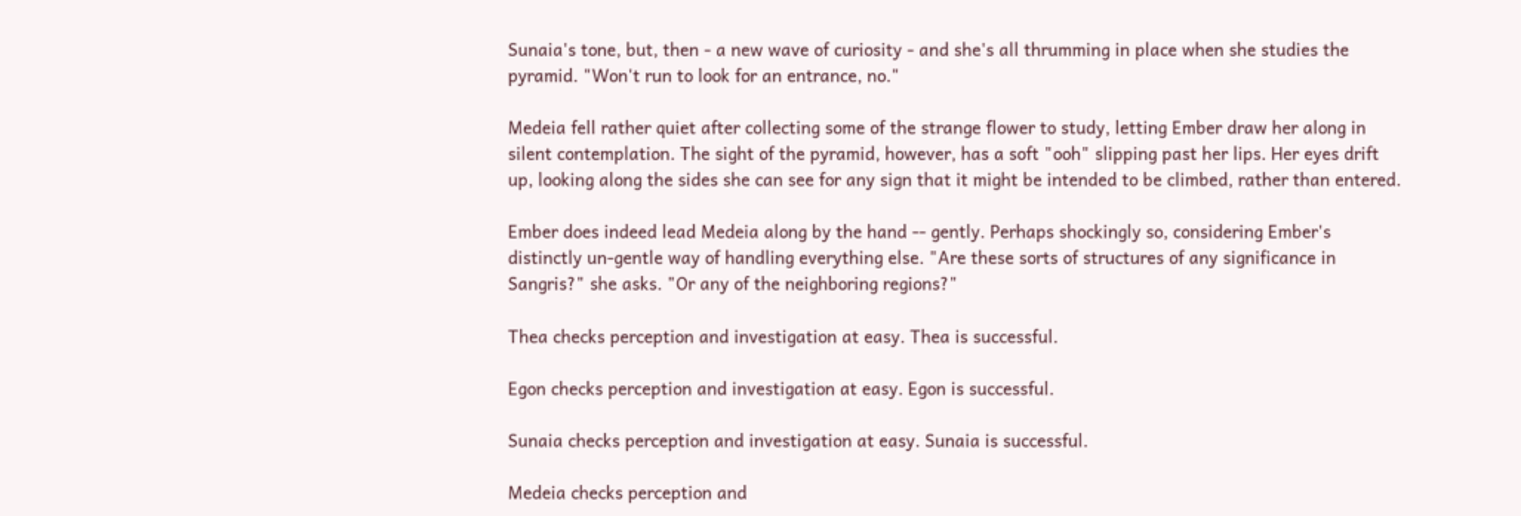Sunaia's tone, but, then - a new wave of curiosity - and she's all thrumming in place when she studies the pyramid. "Won't run to look for an entrance, no."

Medeia fell rather quiet after collecting some of the strange flower to study, letting Ember draw her along in silent contemplation. The sight of the pyramid, however, has a soft "ooh" slipping past her lips. Her eyes drift up, looking along the sides she can see for any sign that it might be intended to be climbed, rather than entered.

Ember does indeed lead Medeia along by the hand -- gently. Perhaps shockingly so, considering Ember's distinctly un-gentle way of handling everything else. "Are these sorts of structures of any significance in Sangris?" she asks. "Or any of the neighboring regions?"

Thea checks perception and investigation at easy. Thea is successful.

Egon checks perception and investigation at easy. Egon is successful.

Sunaia checks perception and investigation at easy. Sunaia is successful.

Medeia checks perception and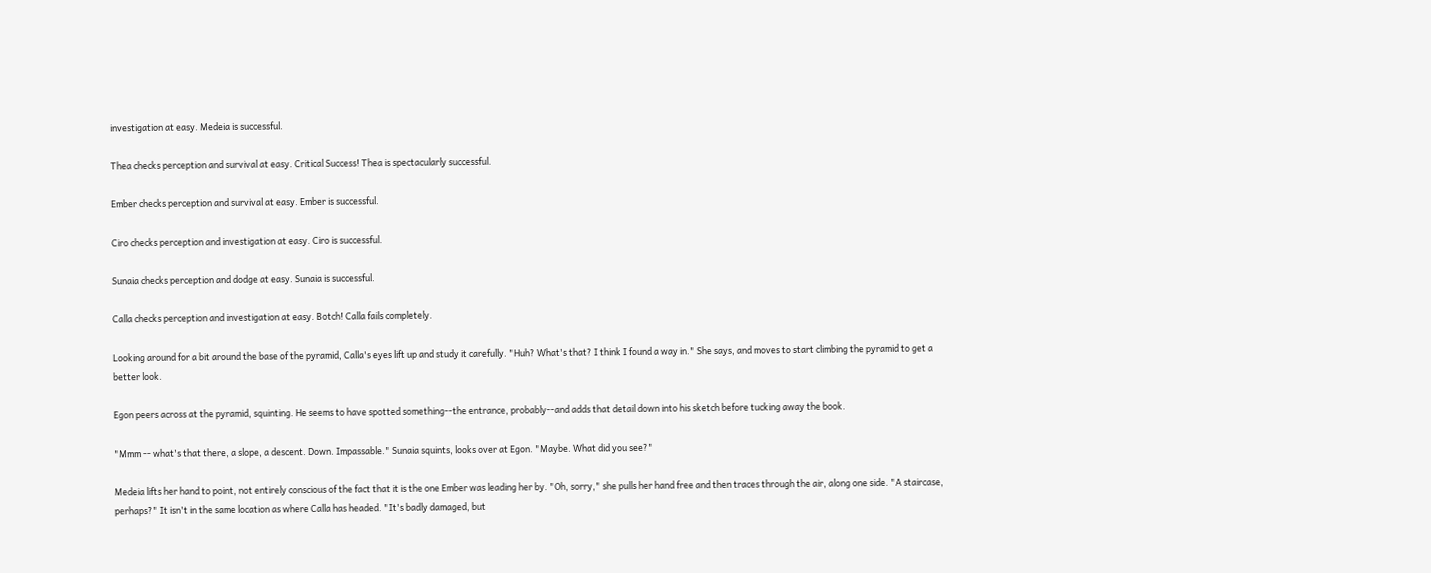investigation at easy. Medeia is successful.

Thea checks perception and survival at easy. Critical Success! Thea is spectacularly successful.

Ember checks perception and survival at easy. Ember is successful.

Ciro checks perception and investigation at easy. Ciro is successful.

Sunaia checks perception and dodge at easy. Sunaia is successful.

Calla checks perception and investigation at easy. Botch! Calla fails completely.

Looking around for a bit around the base of the pyramid, Calla's eyes lift up and study it carefully. "Huh? What's that? I think I found a way in." She says, and moves to start climbing the pyramid to get a better look.

Egon peers across at the pyramid, squinting. He seems to have spotted something--the entrance, probably--and adds that detail down into his sketch before tucking away the book.

"Mmm -- what's that there, a slope, a descent. Down. Impassable." Sunaia squints, looks over at Egon. "Maybe. What did you see?"

Medeia lifts her hand to point, not entirely conscious of the fact that it is the one Ember was leading her by. "Oh, sorry," she pulls her hand free and then traces through the air, along one side. "A staircase, perhaps?" It isn't in the same location as where Calla has headed. "It's badly damaged, but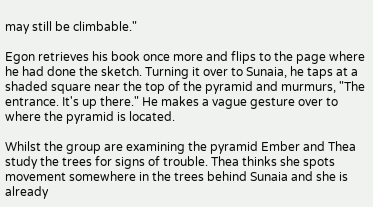may still be climbable."

Egon retrieves his book once more and flips to the page where he had done the sketch. Turning it over to Sunaia, he taps at a shaded square near the top of the pyramid and murmurs, "The entrance. It's up there." He makes a vague gesture over to where the pyramid is located.

Whilst the group are examining the pyramid Ember and Thea study the trees for signs of trouble. Thea thinks she spots movement somewhere in the trees behind Sunaia and she is already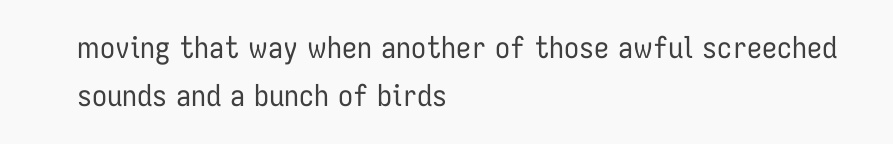moving that way when another of those awful screeched sounds and a bunch of birds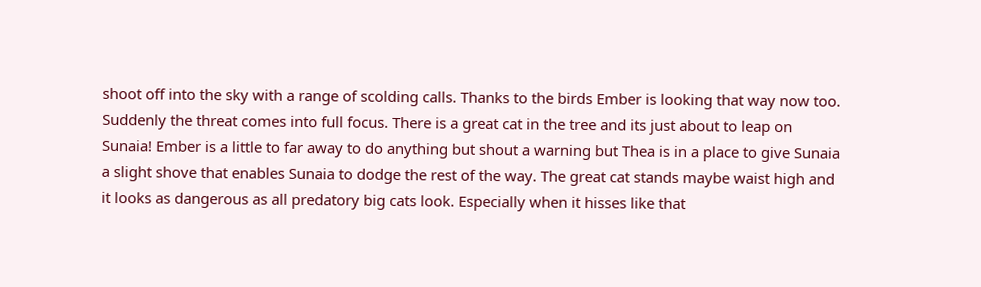shoot off into the sky with a range of scolding calls. Thanks to the birds Ember is looking that way now too. Suddenly the threat comes into full focus. There is a great cat in the tree and its just about to leap on Sunaia! Ember is a little to far away to do anything but shout a warning but Thea is in a place to give Sunaia a slight shove that enables Sunaia to dodge the rest of the way. The great cat stands maybe waist high and it looks as dangerous as all predatory big cats look. Especially when it hisses like that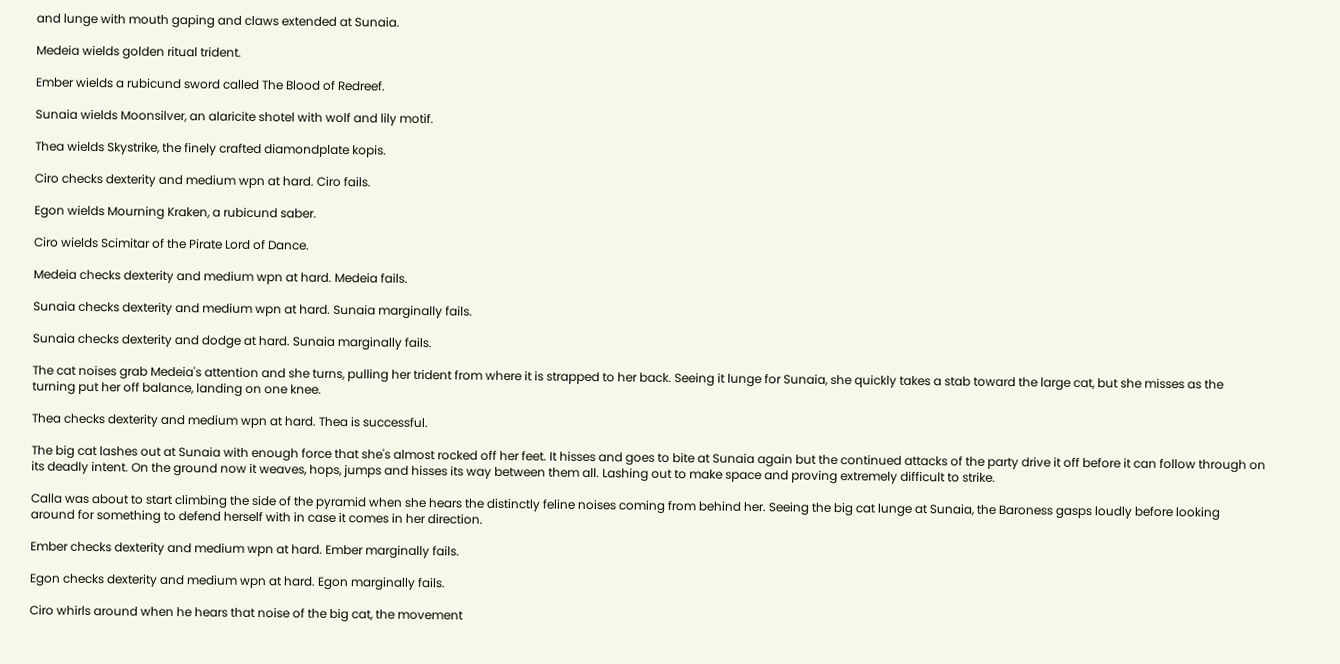and lunge with mouth gaping and claws extended at Sunaia.

Medeia wields golden ritual trident.

Ember wields a rubicund sword called The Blood of Redreef.

Sunaia wields Moonsilver, an alaricite shotel with wolf and lily motif.

Thea wields Skystrike, the finely crafted diamondplate kopis.

Ciro checks dexterity and medium wpn at hard. Ciro fails.

Egon wields Mourning Kraken, a rubicund saber.

Ciro wields Scimitar of the Pirate Lord of Dance.

Medeia checks dexterity and medium wpn at hard. Medeia fails.

Sunaia checks dexterity and medium wpn at hard. Sunaia marginally fails.

Sunaia checks dexterity and dodge at hard. Sunaia marginally fails.

The cat noises grab Medeia's attention and she turns, pulling her trident from where it is strapped to her back. Seeing it lunge for Sunaia, she quickly takes a stab toward the large cat, but she misses as the turning put her off balance, landing on one knee.

Thea checks dexterity and medium wpn at hard. Thea is successful.

The big cat lashes out at Sunaia with enough force that she's almost rocked off her feet. It hisses and goes to bite at Sunaia again but the continued attacks of the party drive it off before it can follow through on its deadly intent. On the ground now it weaves, hops, jumps and hisses its way between them all. Lashing out to make space and proving extremely difficult to strike.

Calla was about to start climbing the side of the pyramid when she hears the distinctly feline noises coming from behind her. Seeing the big cat lunge at Sunaia, the Baroness gasps loudly before looking around for something to defend herself with in case it comes in her direction.

Ember checks dexterity and medium wpn at hard. Ember marginally fails.

Egon checks dexterity and medium wpn at hard. Egon marginally fails.

Ciro whirls around when he hears that noise of the big cat, the movement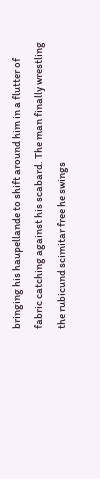bringing his haupellande to shift around him in a flutter of fabric catching against his scabard. The man finally wrestling the rubicund scimitar free he swings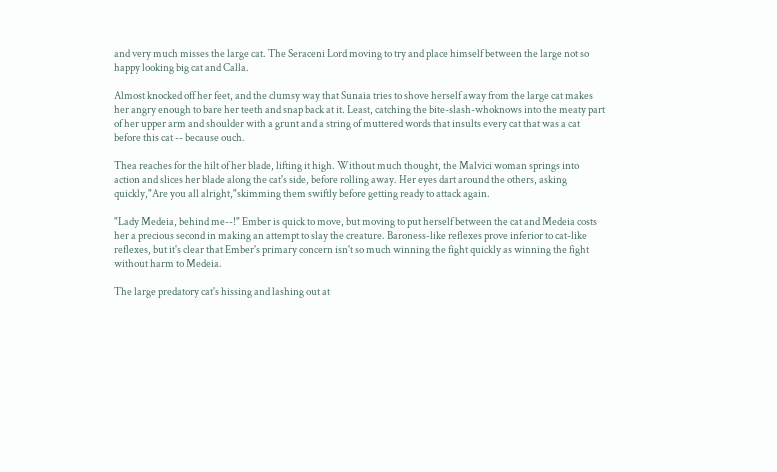and very much misses the large cat. The Seraceni Lord moving to try and place himself between the large not so happy looking big cat and Calla.

Almost knocked off her feet, and the clumsy way that Sunaia tries to shove herself away from the large cat makes her angry enough to bare her teeth and snap back at it. Least, catching the bite-slash-whoknows into the meaty part of her upper arm and shoulder with a grunt and a string of muttered words that insults every cat that was a cat before this cat -- because ouch.

Thea reaches for the hilt of her blade, lifting it high. Without much thought, the Malvici woman springs into action and slices her blade along the cat's side, before rolling away. Her eyes dart around the others, asking quickly,"Are you all alright,"skimming them swiftly before getting ready to attack again.

"Lady Medeia, behind me--!" Ember is quick to move, but moving to put herself between the cat and Medeia costs her a precious second in making an attempt to slay the creature. Baroness-like reflexes prove inferior to cat-like reflexes, but it's clear that Ember's primary concern isn't so much winning the fight quickly as winning the fight without harm to Medeia.

The large predatory cat's hissing and lashing out at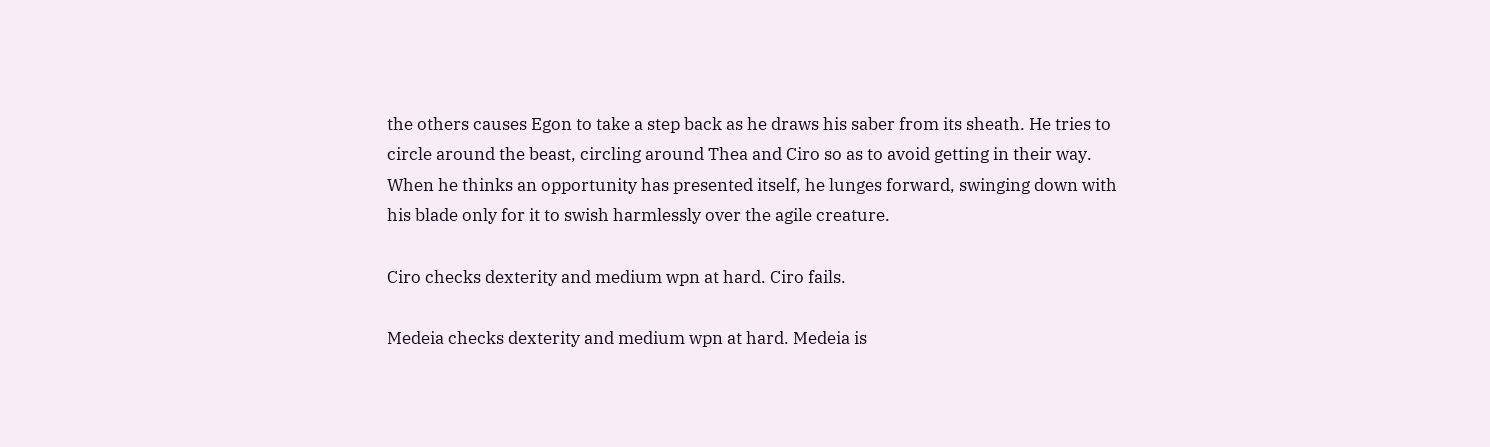the others causes Egon to take a step back as he draws his saber from its sheath. He tries to circle around the beast, circling around Thea and Ciro so as to avoid getting in their way. When he thinks an opportunity has presented itself, he lunges forward, swinging down with his blade only for it to swish harmlessly over the agile creature.

Ciro checks dexterity and medium wpn at hard. Ciro fails.

Medeia checks dexterity and medium wpn at hard. Medeia is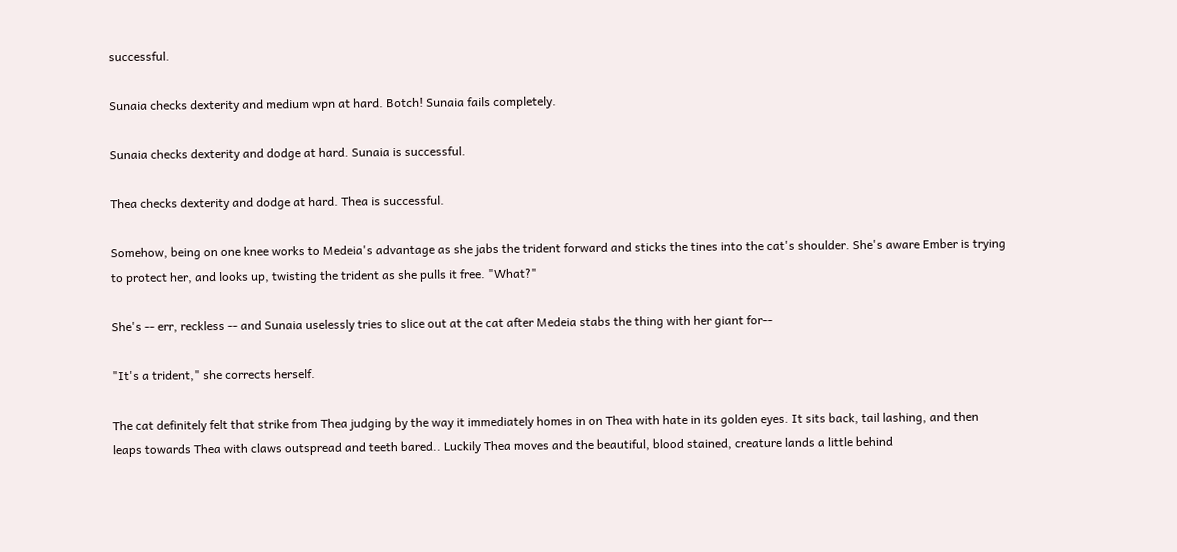successful.

Sunaia checks dexterity and medium wpn at hard. Botch! Sunaia fails completely.

Sunaia checks dexterity and dodge at hard. Sunaia is successful.

Thea checks dexterity and dodge at hard. Thea is successful.

Somehow, being on one knee works to Medeia's advantage as she jabs the trident forward and sticks the tines into the cat's shoulder. She's aware Ember is trying to protect her, and looks up, twisting the trident as she pulls it free. "What?"

She's -- err, reckless -- and Sunaia uselessly tries to slice out at the cat after Medeia stabs the thing with her giant for--

"It's a trident," she corrects herself.

The cat definitely felt that strike from Thea judging by the way it immediately homes in on Thea with hate in its golden eyes. It sits back, tail lashing, and then leaps towards Thea with claws outspread and teeth bared.. Luckily Thea moves and the beautiful, blood stained, creature lands a little behind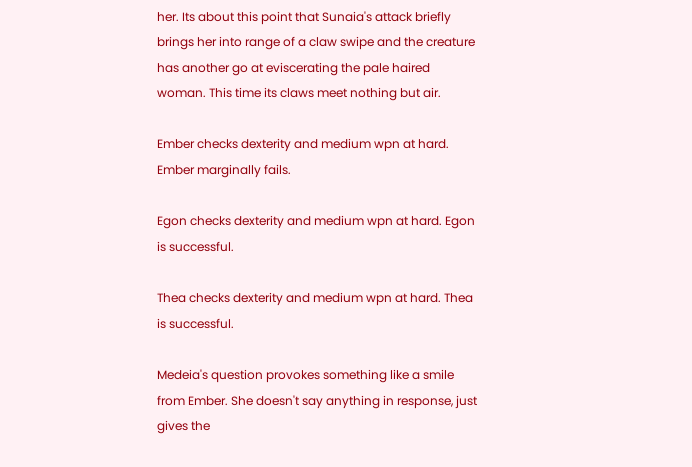her. Its about this point that Sunaia's attack briefly brings her into range of a claw swipe and the creature has another go at eviscerating the pale haired woman. This time its claws meet nothing but air.

Ember checks dexterity and medium wpn at hard. Ember marginally fails.

Egon checks dexterity and medium wpn at hard. Egon is successful.

Thea checks dexterity and medium wpn at hard. Thea is successful.

Medeia's question provokes something like a smile from Ember. She doesn't say anything in response, just gives the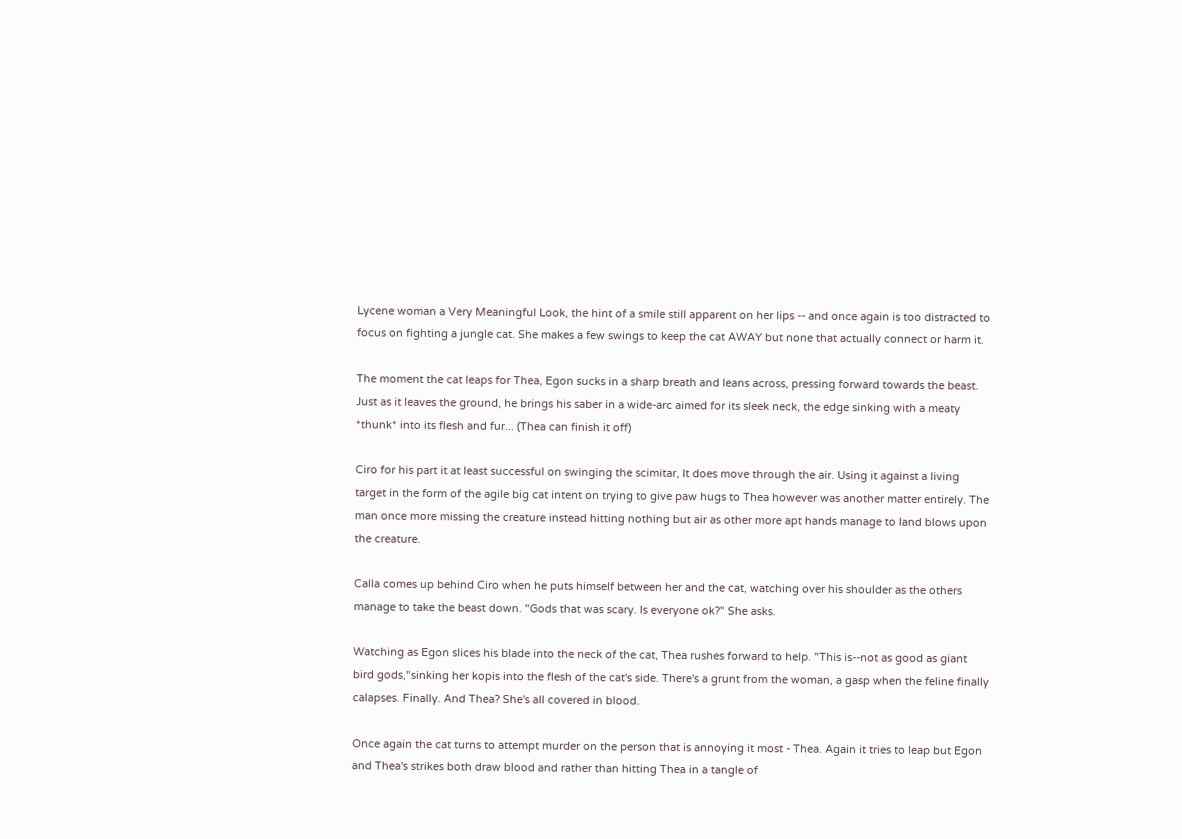Lycene woman a Very Meaningful Look, the hint of a smile still apparent on her lips -- and once again is too distracted to focus on fighting a jungle cat. She makes a few swings to keep the cat AWAY but none that actually connect or harm it.

The moment the cat leaps for Thea, Egon sucks in a sharp breath and leans across, pressing forward towards the beast. Just as it leaves the ground, he brings his saber in a wide-arc aimed for its sleek neck, the edge sinking with a meaty *thunk* into its flesh and fur... (Thea can finish it off)

Ciro for his part it at least successful on swinging the scimitar, It does move through the air. Using it against a living target in the form of the agile big cat intent on trying to give paw hugs to Thea however was another matter entirely. The man once more missing the creature instead hitting nothing but air as other more apt hands manage to land blows upon the creature.

Calla comes up behind Ciro when he puts himself between her and the cat, watching over his shoulder as the others manage to take the beast down. "Gods that was scary. Is everyone ok?" She asks.

Watching as Egon slices his blade into the neck of the cat, Thea rushes forward to help. "This is--not as good as giant bird gods,"sinking her kopis into the flesh of the cat's side. There's a grunt from the woman, a gasp when the feline finally calapses. Finally. And Thea? She's all covered in blood.

Once again the cat turns to attempt murder on the person that is annoying it most - Thea. Again it tries to leap but Egon and Thea's strikes both draw blood and rather than hitting Thea in a tangle of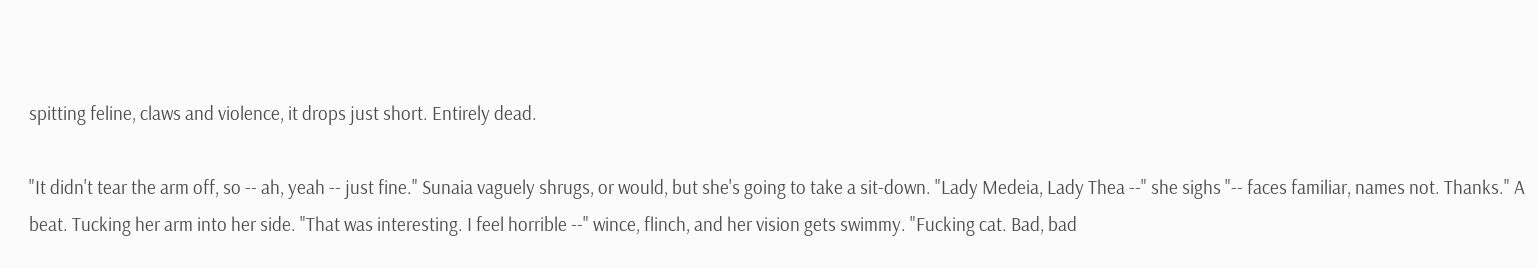spitting feline, claws and violence, it drops just short. Entirely dead.

"It didn't tear the arm off, so -- ah, yeah -- just fine." Sunaia vaguely shrugs, or would, but she's going to take a sit-down. "Lady Medeia, Lady Thea --" she sighs "-- faces familiar, names not. Thanks." A beat. Tucking her arm into her side. "That was interesting. I feel horrible --" wince, flinch, and her vision gets swimmy. "Fucking cat. Bad, bad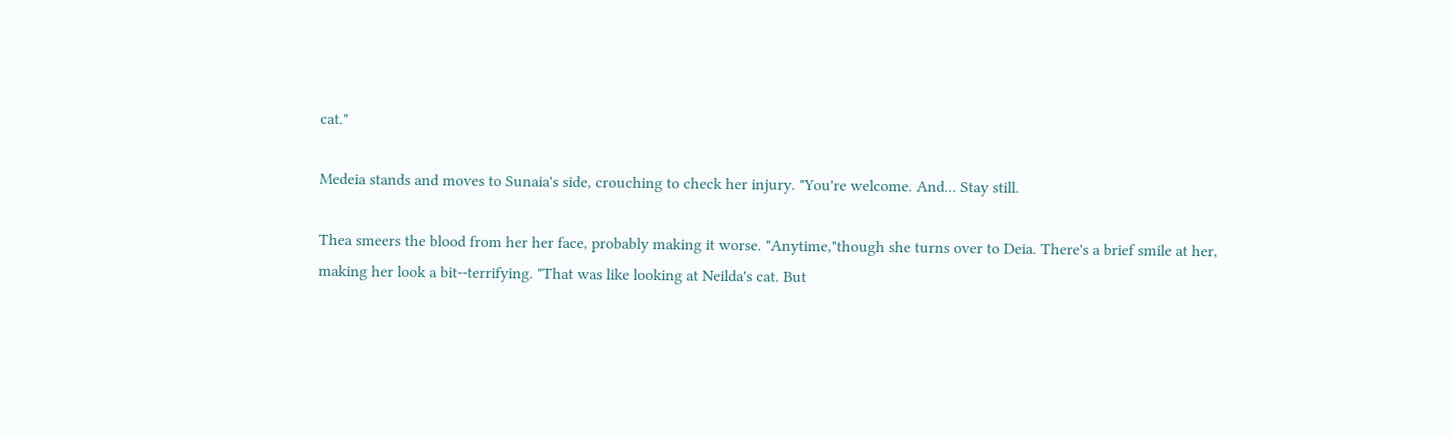cat."

Medeia stands and moves to Sunaia's side, crouching to check her injury. "You're welcome. And... Stay still.

Thea smeers the blood from her her face, probably making it worse. "Anytime,"though she turns over to Deia. There's a brief smile at her, making her look a bit--terrifying. "That was like looking at Neilda's cat. But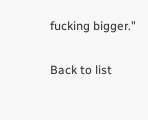fucking bigger."

Back to list